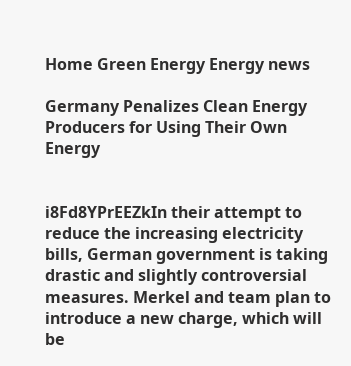Home Green Energy Energy news

Germany Penalizes Clean Energy Producers for Using Their Own Energy


i8Fd8YPrEEZkIn their attempt to reduce the increasing electricity bills, German government is taking drastic and slightly controversial measures. Merkel and team plan to introduce a new charge, which will be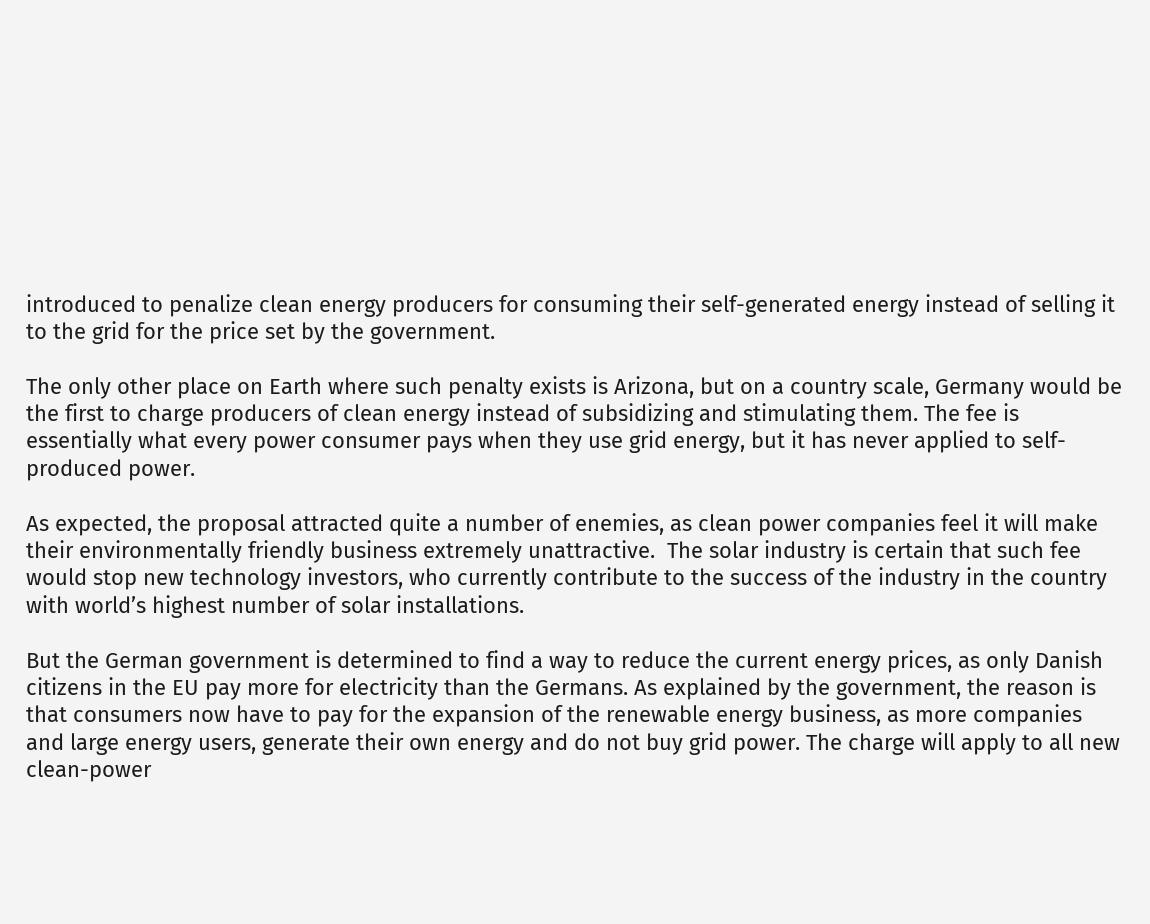introduced to penalize clean energy producers for consuming their self-generated energy instead of selling it to the grid for the price set by the government.

The only other place on Earth where such penalty exists is Arizona, but on a country scale, Germany would be the first to charge producers of clean energy instead of subsidizing and stimulating them. The fee is essentially what every power consumer pays when they use grid energy, but it has never applied to self-produced power.

As expected, the proposal attracted quite a number of enemies, as clean power companies feel it will make their environmentally friendly business extremely unattractive.  The solar industry is certain that such fee would stop new technology investors, who currently contribute to the success of the industry in the country with world’s highest number of solar installations.

But the German government is determined to find a way to reduce the current energy prices, as only Danish citizens in the EU pay more for electricity than the Germans. As explained by the government, the reason is that consumers now have to pay for the expansion of the renewable energy business, as more companies and large energy users, generate their own energy and do not buy grid power. The charge will apply to all new clean-power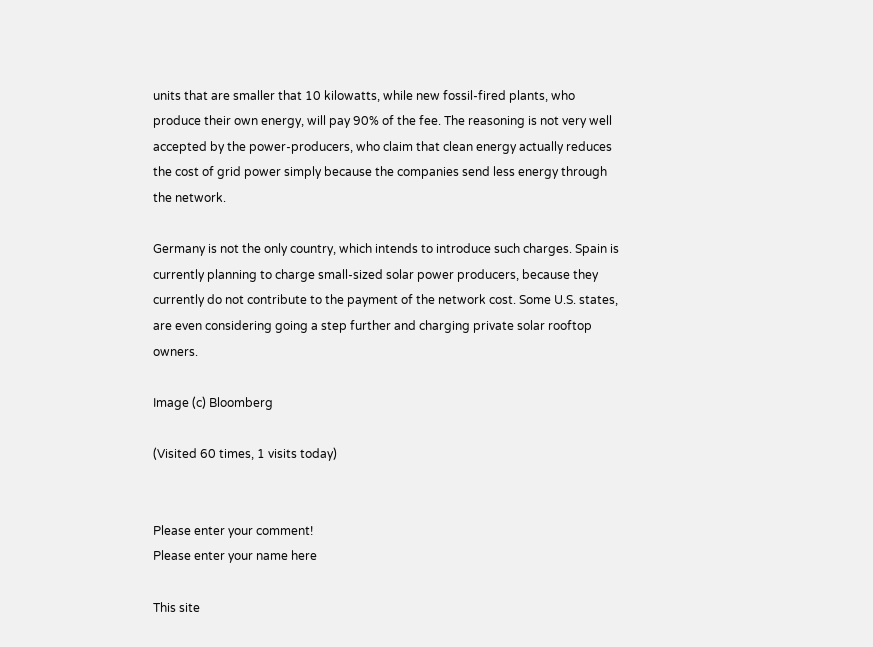units that are smaller that 10 kilowatts, while new fossil-fired plants, who produce their own energy, will pay 90% of the fee. The reasoning is not very well accepted by the power-producers, who claim that clean energy actually reduces the cost of grid power simply because the companies send less energy through the network.

Germany is not the only country, which intends to introduce such charges. Spain is currently planning to charge small-sized solar power producers, because they currently do not contribute to the payment of the network cost. Some U.S. states, are even considering going a step further and charging private solar rooftop owners.

Image (c) Bloomberg

(Visited 60 times, 1 visits today)


Please enter your comment!
Please enter your name here

This site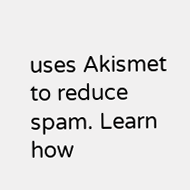uses Akismet to reduce spam. Learn how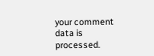your comment data is processed.